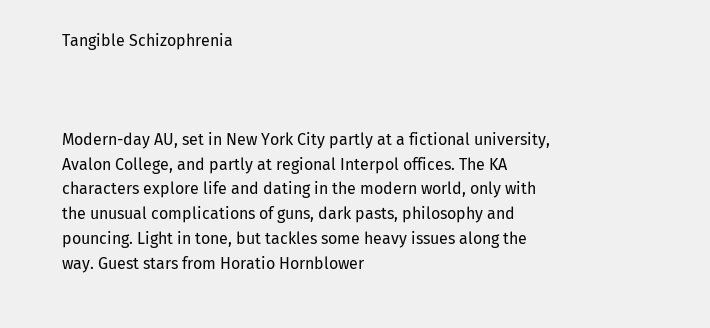Tangible Schizophrenia



Modern-day AU, set in New York City partly at a fictional university, Avalon College, and partly at regional Interpol offices. The KA characters explore life and dating in the modern world, only with the unusual complications of guns, dark pasts, philosophy and pouncing. Light in tone, but tackles some heavy issues along the way. Guest stars from Horatio Hornblower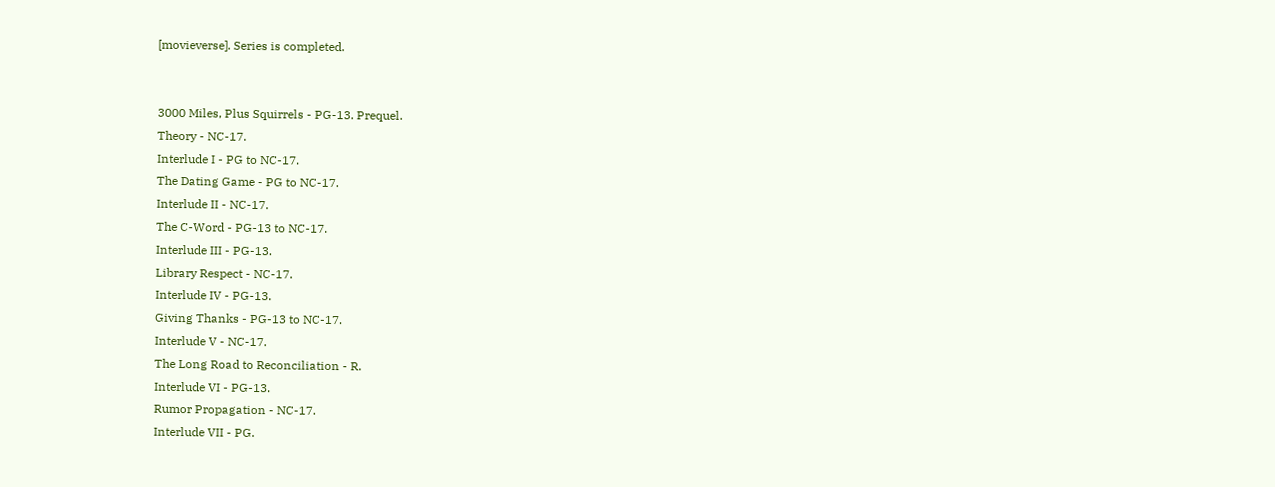[movieverse]. Series is completed.


3000 Miles, Plus Squirrels - PG-13. Prequel.
Theory - NC-17.
Interlude I - PG to NC-17.
The Dating Game - PG to NC-17.
Interlude II - NC-17.
The C-Word - PG-13 to NC-17.
Interlude III - PG-13.
Library Respect - NC-17.
Interlude IV - PG-13.
Giving Thanks - PG-13 to NC-17.
Interlude V - NC-17.
The Long Road to Reconciliation - R.
Interlude VI - PG-13.
Rumor Propagation - NC-17.
Interlude VII - PG.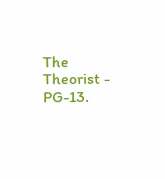The Theorist - PG-13.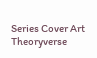Series Cover Art
Theoryverse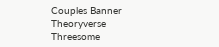Couples Banner
Theoryverse Threesome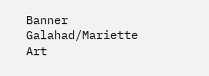Banner
Galahad/Mariette Art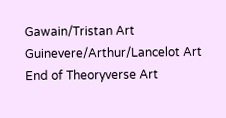Gawain/Tristan Art
Guinevere/Arthur/Lancelot Art
End of Theoryverse Art